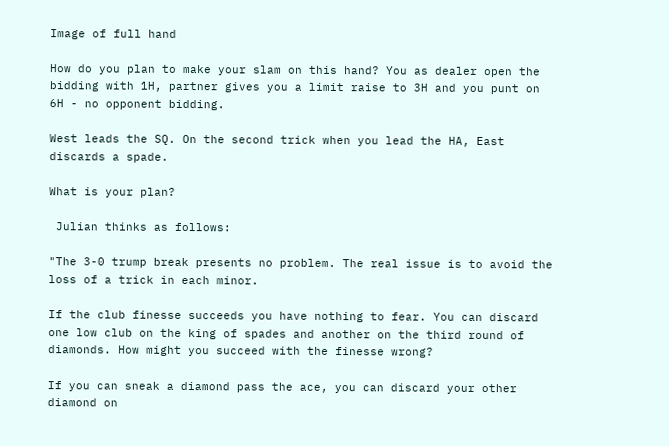Image of full hand

How do you plan to make your slam on this hand? You as dealer open the bidding with 1H, partner gives you a limit raise to 3H and you punt on 6H - no opponent bidding.

West leads the SQ. On the second trick when you lead the HA, East discards a spade.

What is your plan?

 Julian thinks as follows:

"The 3-0 trump break presents no problem. The real issue is to avoid the loss of a trick in each minor.

If the club finesse succeeds you have nothing to fear. You can discard one low club on the king of spades and another on the third round of diamonds. How might you succeed with the finesse wrong?

If you can sneak a diamond pass the ace, you can discard your other diamond on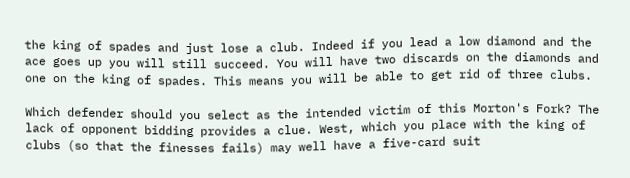the king of spades and just lose a club. Indeed if you lead a low diamond and the ace goes up you will still succeed. You will have two discards on the diamonds and one on the king of spades. This means you will be able to get rid of three clubs.

Which defender should you select as the intended victim of this Morton's Fork? The lack of opponent bidding provides a clue. West, which you place with the king of clubs (so that the finesses fails) may well have a five-card suit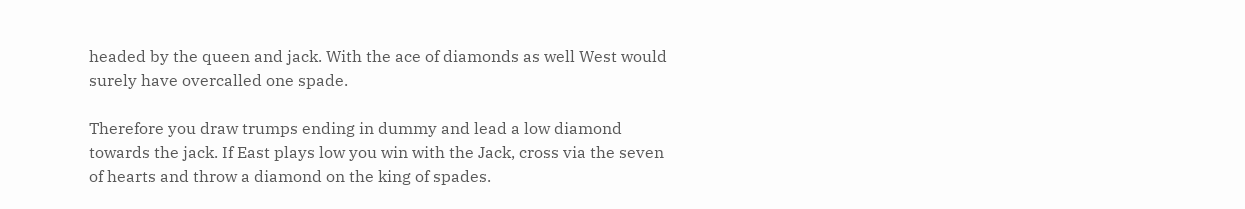headed by the queen and jack. With the ace of diamonds as well West would surely have overcalled one spade.

Therefore you draw trumps ending in dummy and lead a low diamond towards the jack. If East plays low you win with the Jack, cross via the seven of hearts and throw a diamond on the king of spades.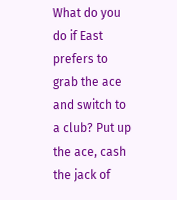What do you do if East prefers to grab the ace and switch to a club? Put up the ace, cash the jack of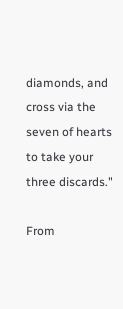diamonds, and cross via the seven of hearts to take your three discards."

From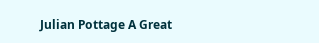Julian Pottage A Great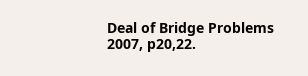Deal of Bridge Problems 2007, p20,22.